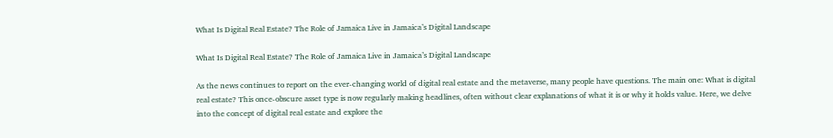What Is Digital Real Estate? The Role of Jamaica Live in Jamaica’s Digital Landscape

What Is Digital Real Estate? The Role of Jamaica Live in Jamaica’s Digital Landscape

As the news continues to report on the ever-changing world of digital real estate and the metaverse, many people have questions. The main one: What is digital real estate? This once-obscure asset type is now regularly making headlines, often without clear explanations of what it is or why it holds value. Here, we delve into the concept of digital real estate and explore the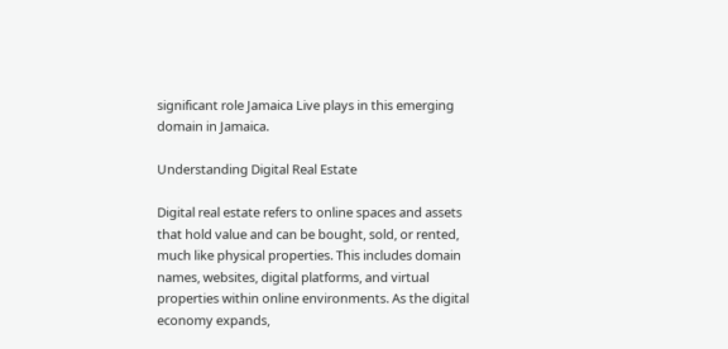significant role Jamaica Live plays in this emerging domain in Jamaica.

Understanding Digital Real Estate

Digital real estate refers to online spaces and assets that hold value and can be bought, sold, or rented, much like physical properties. This includes domain names, websites, digital platforms, and virtual properties within online environments. As the digital economy expands,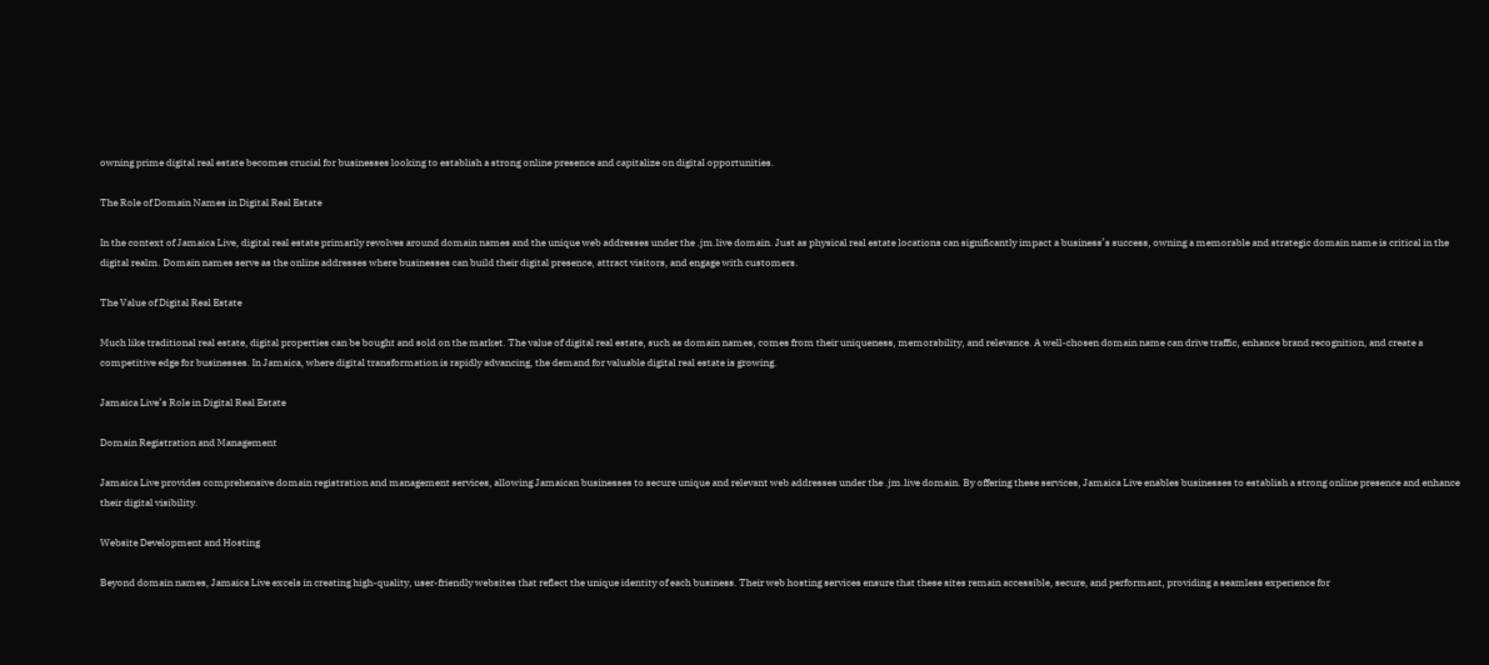owning prime digital real estate becomes crucial for businesses looking to establish a strong online presence and capitalize on digital opportunities.

The Role of Domain Names in Digital Real Estate

In the context of Jamaica Live, digital real estate primarily revolves around domain names and the unique web addresses under the .jm.live domain. Just as physical real estate locations can significantly impact a business’s success, owning a memorable and strategic domain name is critical in the digital realm. Domain names serve as the online addresses where businesses can build their digital presence, attract visitors, and engage with customers.

The Value of Digital Real Estate

Much like traditional real estate, digital properties can be bought and sold on the market. The value of digital real estate, such as domain names, comes from their uniqueness, memorability, and relevance. A well-chosen domain name can drive traffic, enhance brand recognition, and create a competitive edge for businesses. In Jamaica, where digital transformation is rapidly advancing, the demand for valuable digital real estate is growing.

Jamaica Live’s Role in Digital Real Estate

Domain Registration and Management

Jamaica Live provides comprehensive domain registration and management services, allowing Jamaican businesses to secure unique and relevant web addresses under the .jm.live domain. By offering these services, Jamaica Live enables businesses to establish a strong online presence and enhance their digital visibility.

Website Development and Hosting

Beyond domain names, Jamaica Live excels in creating high-quality, user-friendly websites that reflect the unique identity of each business. Their web hosting services ensure that these sites remain accessible, secure, and performant, providing a seamless experience for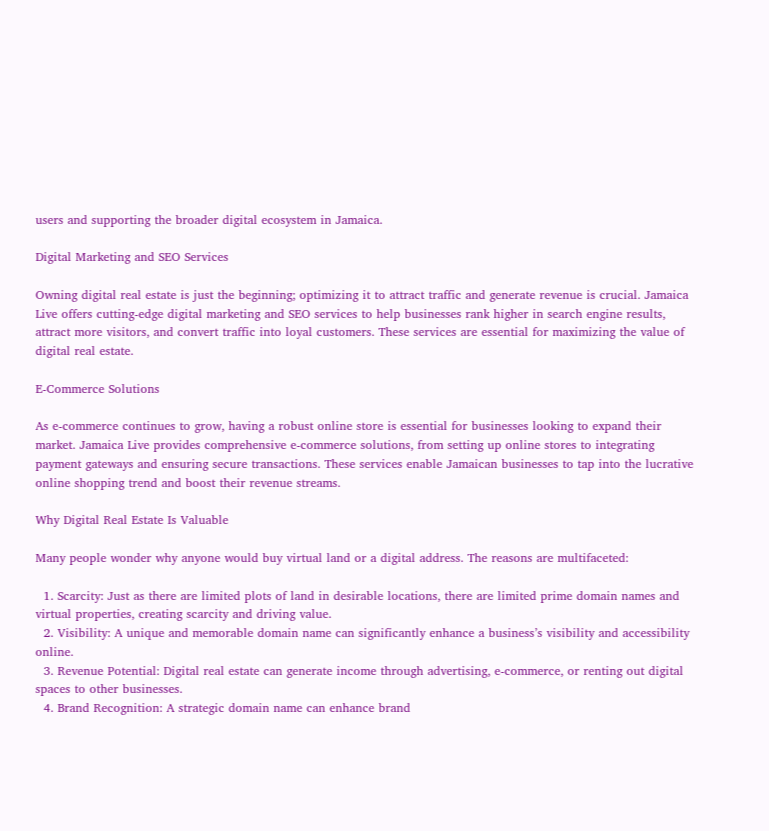users and supporting the broader digital ecosystem in Jamaica.

Digital Marketing and SEO Services

Owning digital real estate is just the beginning; optimizing it to attract traffic and generate revenue is crucial. Jamaica Live offers cutting-edge digital marketing and SEO services to help businesses rank higher in search engine results, attract more visitors, and convert traffic into loyal customers. These services are essential for maximizing the value of digital real estate.

E-Commerce Solutions

As e-commerce continues to grow, having a robust online store is essential for businesses looking to expand their market. Jamaica Live provides comprehensive e-commerce solutions, from setting up online stores to integrating payment gateways and ensuring secure transactions. These services enable Jamaican businesses to tap into the lucrative online shopping trend and boost their revenue streams.

Why Digital Real Estate Is Valuable

Many people wonder why anyone would buy virtual land or a digital address. The reasons are multifaceted:

  1. Scarcity: Just as there are limited plots of land in desirable locations, there are limited prime domain names and virtual properties, creating scarcity and driving value.
  2. Visibility: A unique and memorable domain name can significantly enhance a business’s visibility and accessibility online.
  3. Revenue Potential: Digital real estate can generate income through advertising, e-commerce, or renting out digital spaces to other businesses.
  4. Brand Recognition: A strategic domain name can enhance brand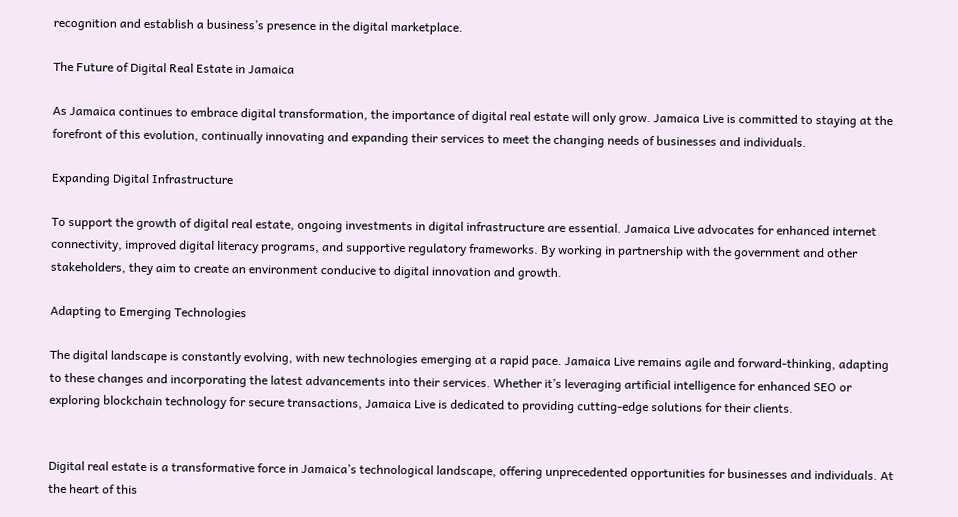recognition and establish a business’s presence in the digital marketplace.

The Future of Digital Real Estate in Jamaica

As Jamaica continues to embrace digital transformation, the importance of digital real estate will only grow. Jamaica Live is committed to staying at the forefront of this evolution, continually innovating and expanding their services to meet the changing needs of businesses and individuals.

Expanding Digital Infrastructure

To support the growth of digital real estate, ongoing investments in digital infrastructure are essential. Jamaica Live advocates for enhanced internet connectivity, improved digital literacy programs, and supportive regulatory frameworks. By working in partnership with the government and other stakeholders, they aim to create an environment conducive to digital innovation and growth.

Adapting to Emerging Technologies

The digital landscape is constantly evolving, with new technologies emerging at a rapid pace. Jamaica Live remains agile and forward-thinking, adapting to these changes and incorporating the latest advancements into their services. Whether it’s leveraging artificial intelligence for enhanced SEO or exploring blockchain technology for secure transactions, Jamaica Live is dedicated to providing cutting-edge solutions for their clients.


Digital real estate is a transformative force in Jamaica’s technological landscape, offering unprecedented opportunities for businesses and individuals. At the heart of this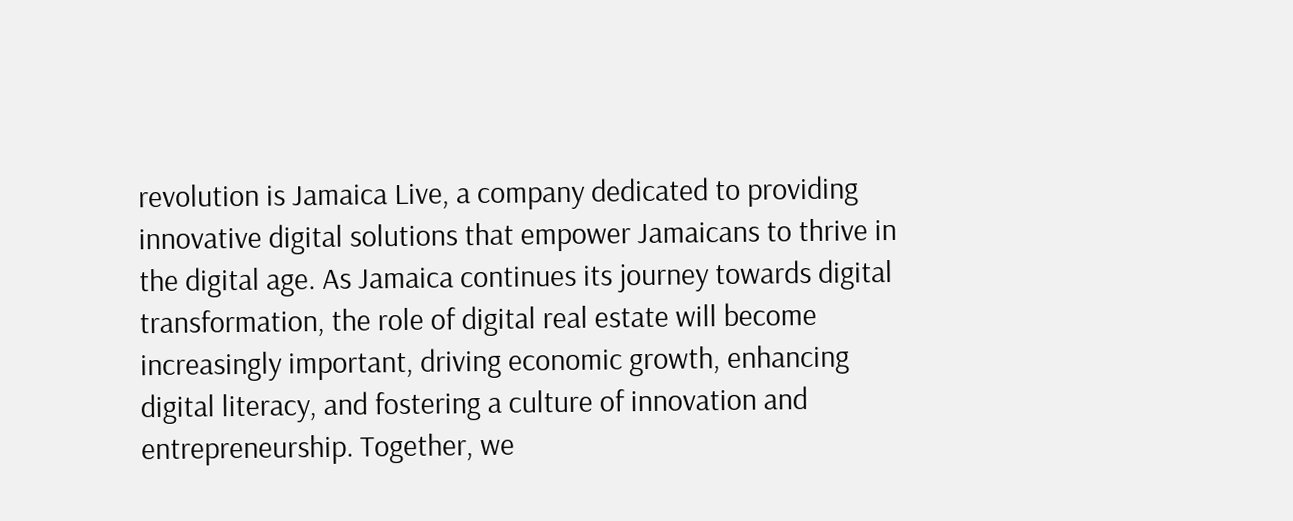revolution is Jamaica Live, a company dedicated to providing innovative digital solutions that empower Jamaicans to thrive in the digital age. As Jamaica continues its journey towards digital transformation, the role of digital real estate will become increasingly important, driving economic growth, enhancing digital literacy, and fostering a culture of innovation and entrepreneurship. Together, we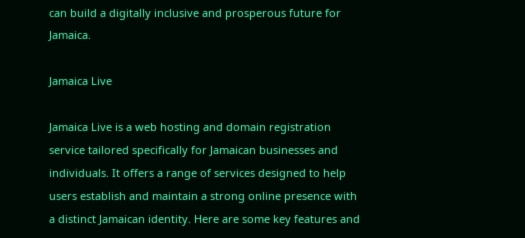can build a digitally inclusive and prosperous future for Jamaica.

Jamaica Live

Jamaica Live is a web hosting and domain registration service tailored specifically for Jamaican businesses and individuals. It offers a range of services designed to help users establish and maintain a strong online presence with a distinct Jamaican identity. Here are some key features and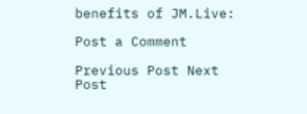benefits of JM.Live:

Post a Comment

Previous Post Next Post